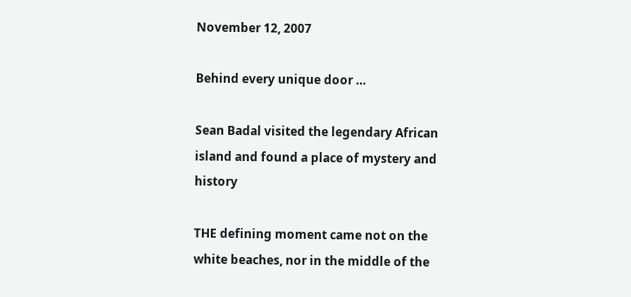November 12, 2007

Behind every unique door …

Sean Badal visited the legendary African island and found a place of mystery and history

THE defining moment came not on the white beaches, nor in the middle of the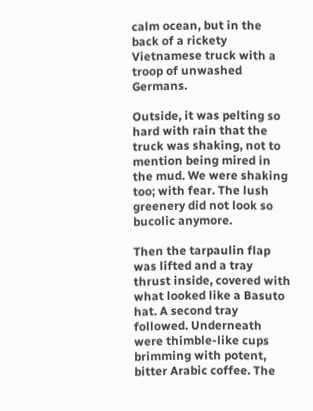calm ocean, but in the back of a rickety Vietnamese truck with a troop of unwashed Germans.

Outside, it was pelting so hard with rain that the truck was shaking, not to mention being mired in the mud. We were shaking too; with fear. The lush greenery did not look so bucolic anymore.

Then the tarpaulin flap was lifted and a tray thrust inside, covered with what looked like a Basuto hat. A second tray followed. Underneath were thimble-like cups brimming with potent, bitter Arabic coffee. The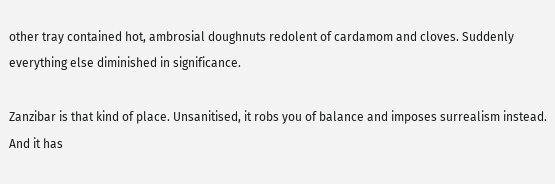other tray contained hot, ambrosial doughnuts redolent of cardamom and cloves. Suddenly everything else diminished in significance.

Zanzibar is that kind of place. Unsanitised, it robs you of balance and imposes surrealism instead. And it has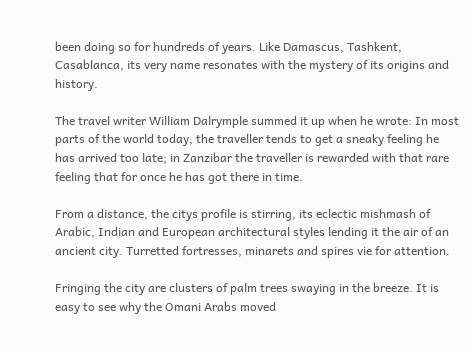been doing so for hundreds of years. Like Damascus, Tashkent, Casablanca, its very name resonates with the mystery of its origins and history.

The travel writer William Dalrymple summed it up when he wrote: In most parts of the world today, the traveller tends to get a sneaky feeling he has arrived too late; in Zanzibar the traveller is rewarded with that rare feeling that for once he has got there in time.

From a distance, the citys profile is stirring, its eclectic mishmash of Arabic, Indian and European architectural styles lending it the air of an ancient city. Turretted fortresses, minarets and spires vie for attention.

Fringing the city are clusters of palm trees swaying in the breeze. It is easy to see why the Omani Arabs moved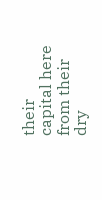their capital here from their dry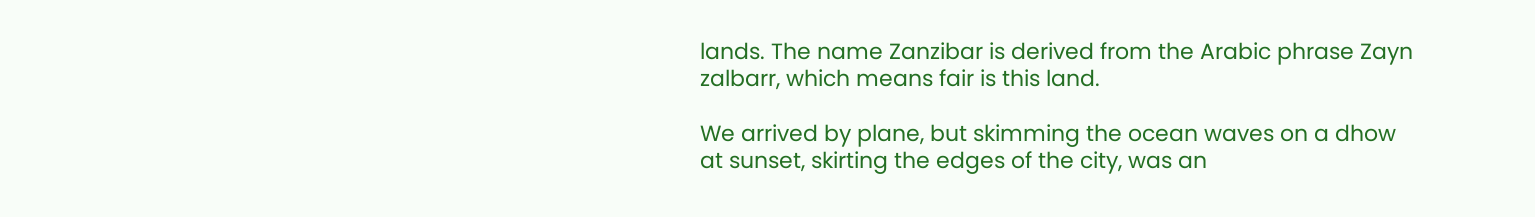lands. The name Zanzibar is derived from the Arabic phrase Zayn zalbarr, which means fair is this land.

We arrived by plane, but skimming the ocean waves on a dhow at sunset, skirting the edges of the city, was an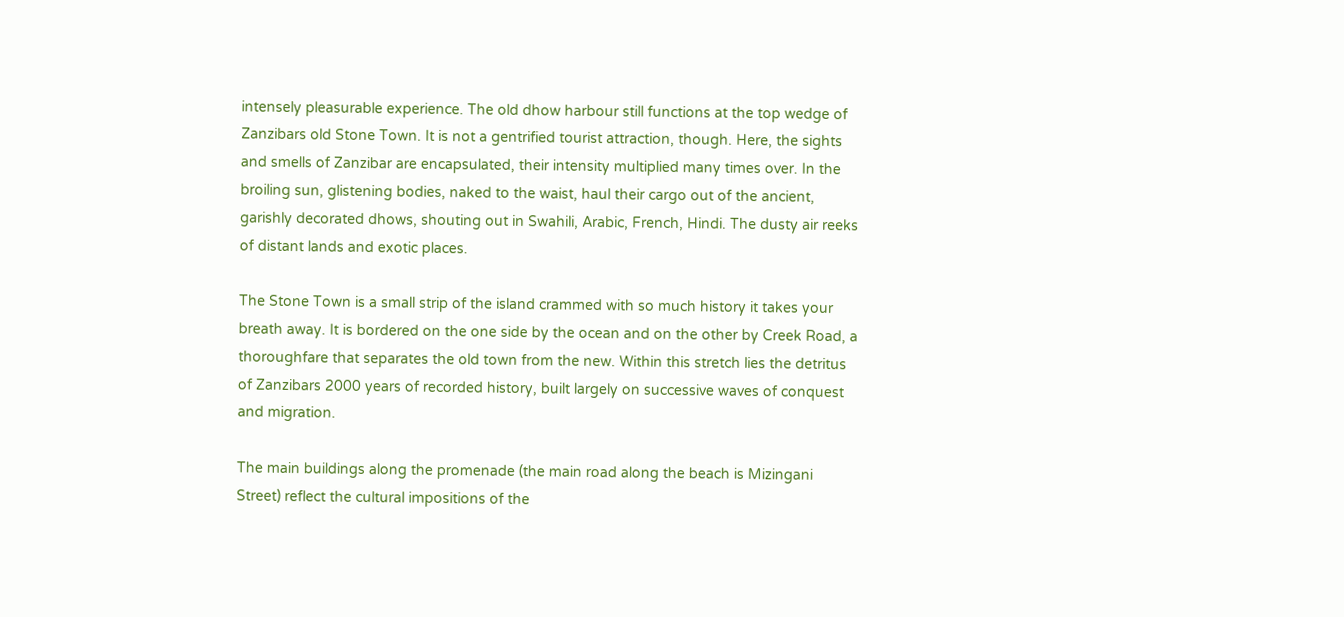intensely pleasurable experience. The old dhow harbour still functions at the top wedge of Zanzibars old Stone Town. It is not a gentrified tourist attraction, though. Here, the sights and smells of Zanzibar are encapsulated, their intensity multiplied many times over. In the broiling sun, glistening bodies, naked to the waist, haul their cargo out of the ancient, garishly decorated dhows, shouting out in Swahili, Arabic, French, Hindi. The dusty air reeks of distant lands and exotic places.

The Stone Town is a small strip of the island crammed with so much history it takes your breath away. It is bordered on the one side by the ocean and on the other by Creek Road, a thoroughfare that separates the old town from the new. Within this stretch lies the detritus of Zanzibars 2000 years of recorded history, built largely on successive waves of conquest and migration.

The main buildings along the promenade (the main road along the beach is Mizingani Street) reflect the cultural impositions of the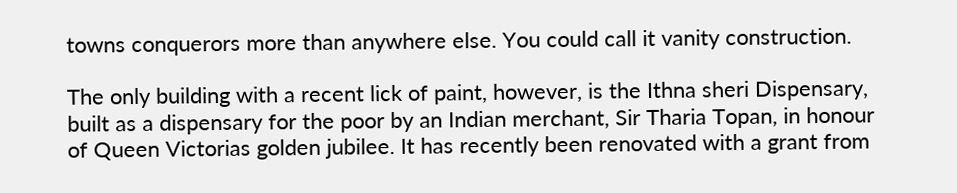towns conquerors more than anywhere else. You could call it vanity construction.

The only building with a recent lick of paint, however, is the Ithna sheri Dispensary, built as a dispensary for the poor by an Indian merchant, Sir Tharia Topan, in honour of Queen Victorias golden jubilee. It has recently been renovated with a grant from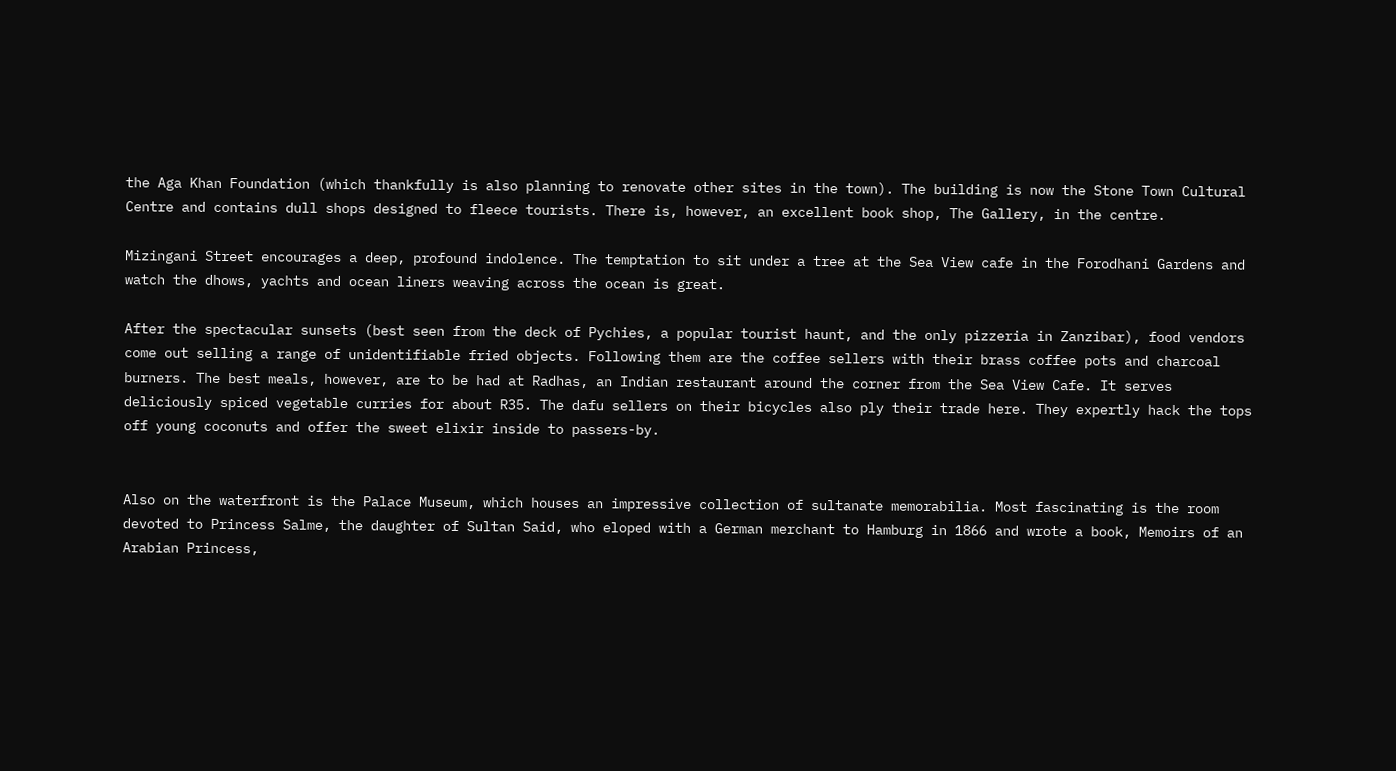the Aga Khan Foundation (which thankfully is also planning to renovate other sites in the town). The building is now the Stone Town Cultural Centre and contains dull shops designed to fleece tourists. There is, however, an excellent book shop, The Gallery, in the centre.

Mizingani Street encourages a deep, profound indolence. The temptation to sit under a tree at the Sea View cafe in the Forodhani Gardens and watch the dhows, yachts and ocean liners weaving across the ocean is great.

After the spectacular sunsets (best seen from the deck of Pychies, a popular tourist haunt, and the only pizzeria in Zanzibar), food vendors come out selling a range of unidentifiable fried objects. Following them are the coffee sellers with their brass coffee pots and charcoal burners. The best meals, however, are to be had at Radhas, an Indian restaurant around the corner from the Sea View Cafe. It serves deliciously spiced vegetable curries for about R35. The dafu sellers on their bicycles also ply their trade here. They expertly hack the tops off young coconuts and offer the sweet elixir inside to passers-by.


Also on the waterfront is the Palace Museum, which houses an impressive collection of sultanate memorabilia. Most fascinating is the room devoted to Princess Salme, the daughter of Sultan Said, who eloped with a German merchant to Hamburg in 1866 and wrote a book, Memoirs of an Arabian Princess,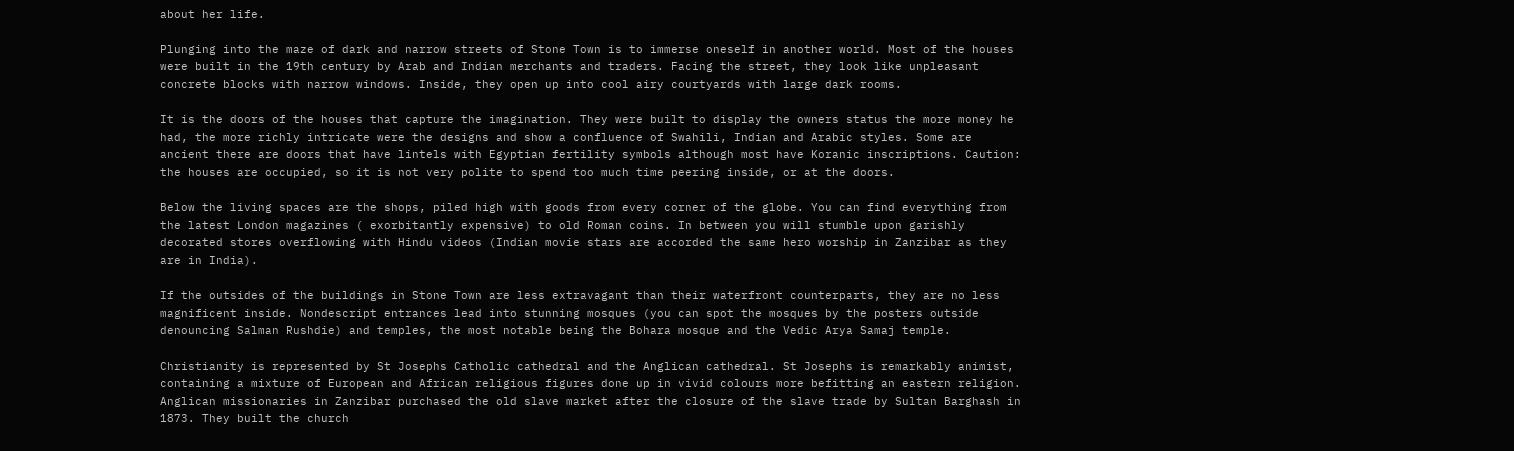about her life.

Plunging into the maze of dark and narrow streets of Stone Town is to immerse oneself in another world. Most of the houses were built in the 19th century by Arab and Indian merchants and traders. Facing the street, they look like unpleasant concrete blocks with narrow windows. Inside, they open up into cool airy courtyards with large dark rooms.

It is the doors of the houses that capture the imagination. They were built to display the owners status the more money he had, the more richly intricate were the designs and show a confluence of Swahili, Indian and Arabic styles. Some are ancient there are doors that have lintels with Egyptian fertility symbols although most have Koranic inscriptions. Caution: the houses are occupied, so it is not very polite to spend too much time peering inside, or at the doors.

Below the living spaces are the shops, piled high with goods from every corner of the globe. You can find everything from the latest London magazines ( exorbitantly expensive) to old Roman coins. In between you will stumble upon garishly decorated stores overflowing with Hindu videos (Indian movie stars are accorded the same hero worship in Zanzibar as they are in India).

If the outsides of the buildings in Stone Town are less extravagant than their waterfront counterparts, they are no less magnificent inside. Nondescript entrances lead into stunning mosques (you can spot the mosques by the posters outside denouncing Salman Rushdie) and temples, the most notable being the Bohara mosque and the Vedic Arya Samaj temple.

Christianity is represented by St Josephs Catholic cathedral and the Anglican cathedral. St Josephs is remarkably animist, containing a mixture of European and African religious figures done up in vivid colours more befitting an eastern religion. Anglican missionaries in Zanzibar purchased the old slave market after the closure of the slave trade by Sultan Barghash in 1873. They built the church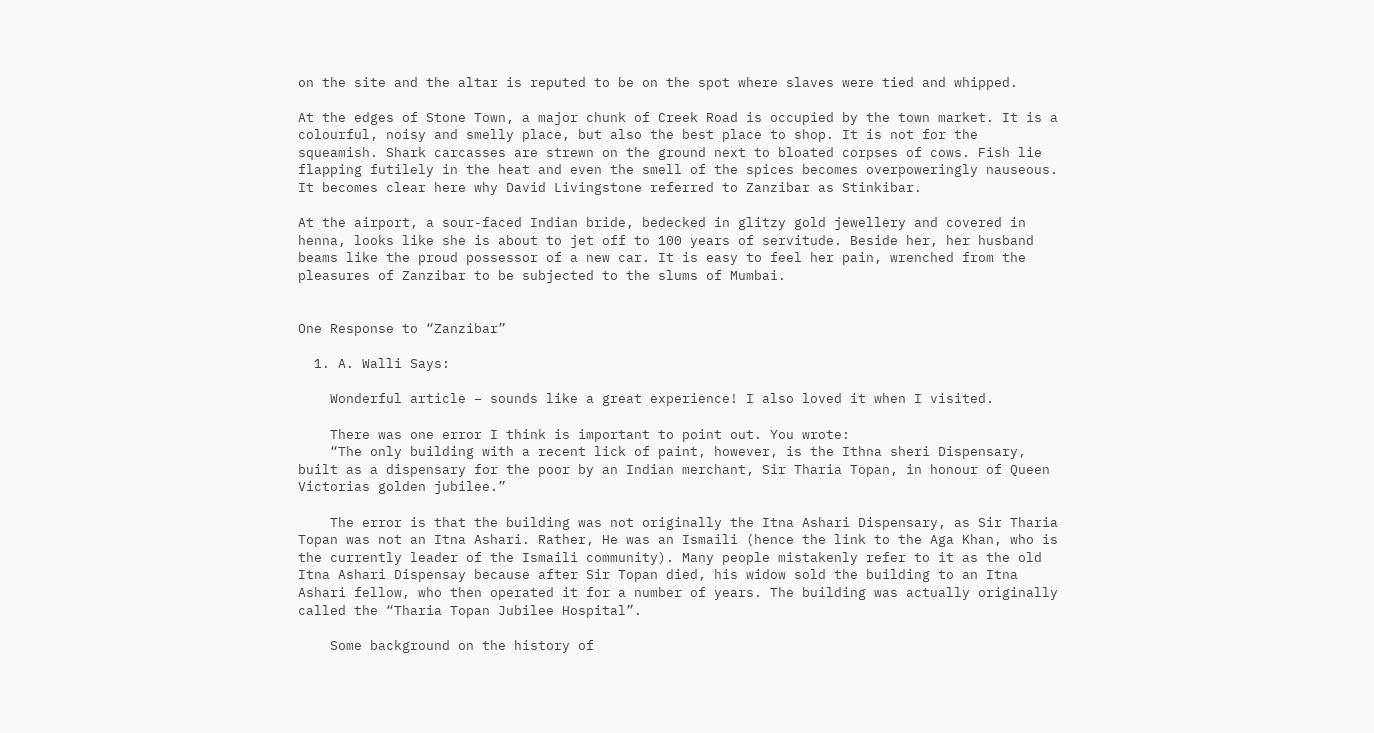on the site and the altar is reputed to be on the spot where slaves were tied and whipped.

At the edges of Stone Town, a major chunk of Creek Road is occupied by the town market. It is a colourful, noisy and smelly place, but also the best place to shop. It is not for the squeamish. Shark carcasses are strewn on the ground next to bloated corpses of cows. Fish lie flapping futilely in the heat and even the smell of the spices becomes overpoweringly nauseous. It becomes clear here why David Livingstone referred to Zanzibar as Stinkibar.

At the airport, a sour-faced Indian bride, bedecked in glitzy gold jewellery and covered in henna, looks like she is about to jet off to 100 years of servitude. Beside her, her husband beams like the proud possessor of a new car. It is easy to feel her pain, wrenched from the pleasures of Zanzibar to be subjected to the slums of Mumbai.


One Response to “Zanzibar”

  1. A. Walli Says:

    Wonderful article – sounds like a great experience! I also loved it when I visited.

    There was one error I think is important to point out. You wrote:
    “The only building with a recent lick of paint, however, is the Ithna sheri Dispensary, built as a dispensary for the poor by an Indian merchant, Sir Tharia Topan, in honour of Queen Victorias golden jubilee.”

    The error is that the building was not originally the Itna Ashari Dispensary, as Sir Tharia Topan was not an Itna Ashari. Rather, He was an Ismaili (hence the link to the Aga Khan, who is the currently leader of the Ismaili community). Many people mistakenly refer to it as the old Itna Ashari Dispensay because after Sir Topan died, his widow sold the building to an Itna Ashari fellow, who then operated it for a number of years. The building was actually originally called the “Tharia Topan Jubilee Hospital”.

    Some background on the history of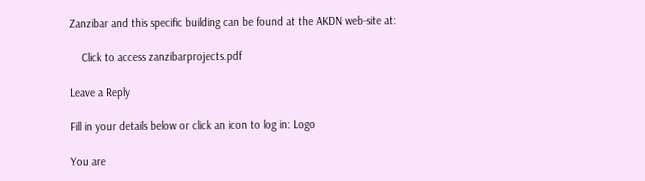Zanzibar and this specific building can be found at the AKDN web-site at:

    Click to access zanzibarprojects.pdf

Leave a Reply

Fill in your details below or click an icon to log in: Logo

You are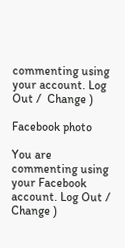commenting using your account. Log Out /  Change )

Facebook photo

You are commenting using your Facebook account. Log Out /  Change )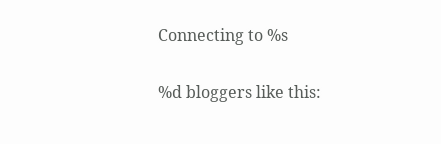Connecting to %s

%d bloggers like this: